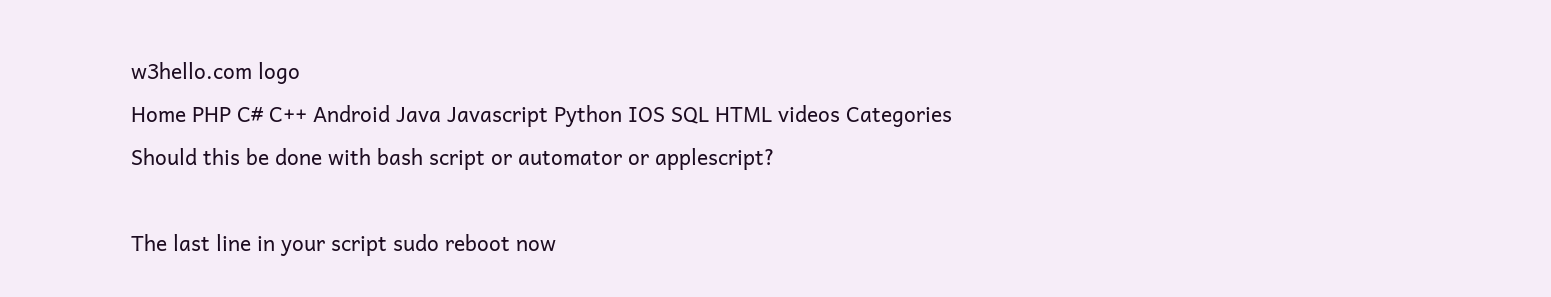w3hello.com logo
Home PHP C# C++ Android Java Javascript Python IOS SQL HTML videos Categories
Should this be done with bash script or automator or applescript?

The last line in your script sudo reboot now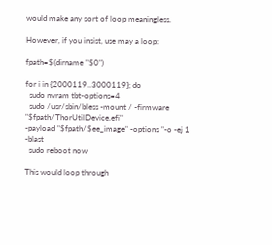would make any sort of loop meaningless.

However, if you insist, use may a loop:

fpath=$(dirname "$0")

for i in {2000119..3000119}; do
  sudo nvram tbt-options=4
  sudo /usr/sbin/bless -mount / -firmware "$fpath/ThorUtilDevice.efi"
-payload "$fpath/$ee_image" -options "-o -ej 1 -blast
  sudo reboot now

This would loop through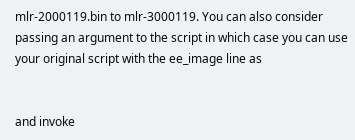mlr-2000119.bin to mlr-3000119. You can also consider passing an argument to the script in which case you can use your original script with the ee_image line as


and invoke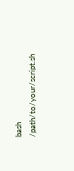bash /path/to/your/script.sh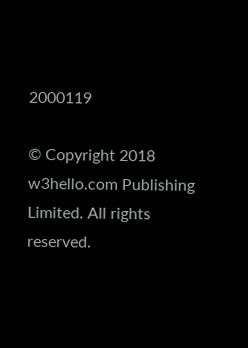2000119

© Copyright 2018 w3hello.com Publishing Limited. All rights reserved.